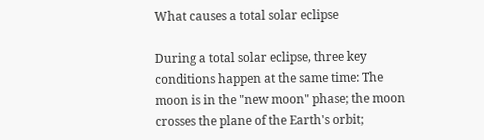What causes a total solar eclipse

During a total solar eclipse, three key conditions happen at the same time: The moon is in the "new moon" phase; the moon crosses the plane of the Earth's orbit;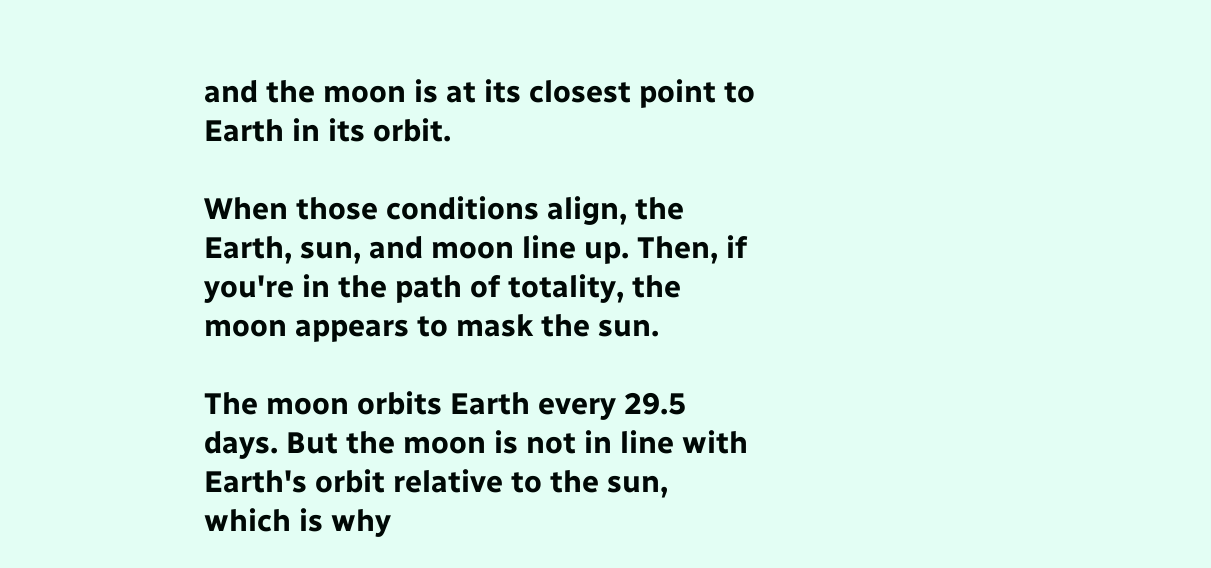and the moon is at its closest point to Earth in its orbit.

When those conditions align, the Earth, sun, and moon line up. Then, if you're in the path of totality, the moon appears to mask the sun.

The moon orbits Earth every 29.5 days. But the moon is not in line with Earth's orbit relative to the sun, which is why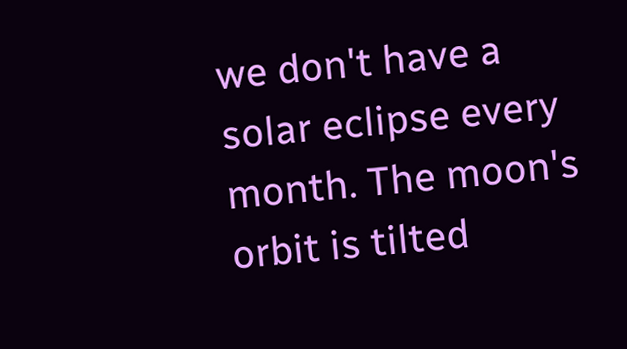we don't have a solar eclipse every month. The moon's orbit is tilted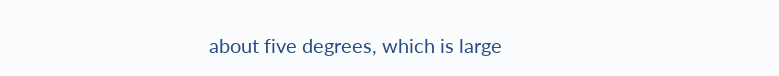about five degrees, which is large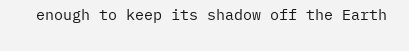enough to keep its shadow off the Earth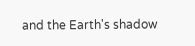and the Earth's shadow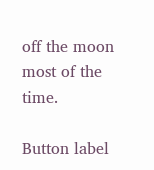off the moon most of the time.

Button label